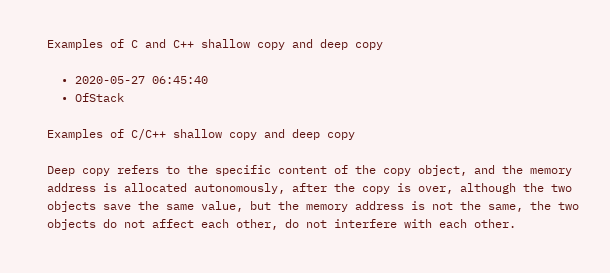Examples of C and C++ shallow copy and deep copy

  • 2020-05-27 06:45:40
  • OfStack

Examples of C/C++ shallow copy and deep copy

Deep copy refers to the specific content of the copy object, and the memory address is allocated autonomously, after the copy is over, although the two objects save the same value, but the memory address is not the same, the two objects do not affect each other, do not interfere with each other.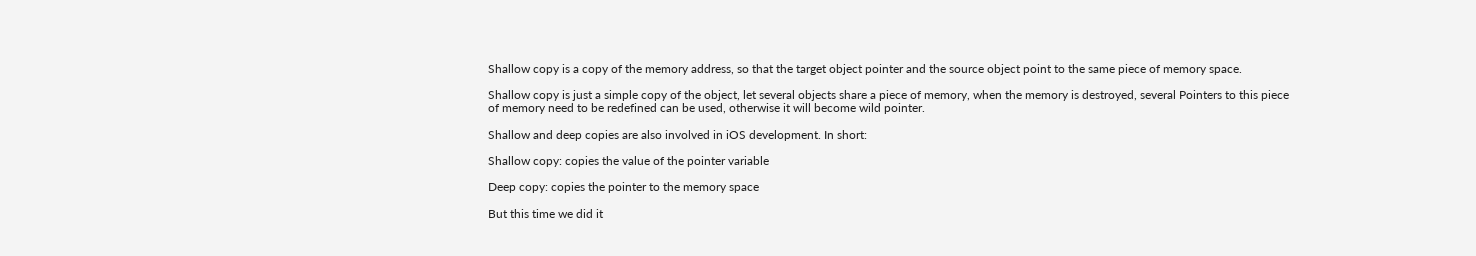Shallow copy is a copy of the memory address, so that the target object pointer and the source object point to the same piece of memory space.

Shallow copy is just a simple copy of the object, let several objects share a piece of memory, when the memory is destroyed, several Pointers to this piece of memory need to be redefined can be used, otherwise it will become wild pointer.

Shallow and deep copies are also involved in iOS development. In short:

Shallow copy: copies the value of the pointer variable

Deep copy: copies the pointer to the memory space

But this time we did it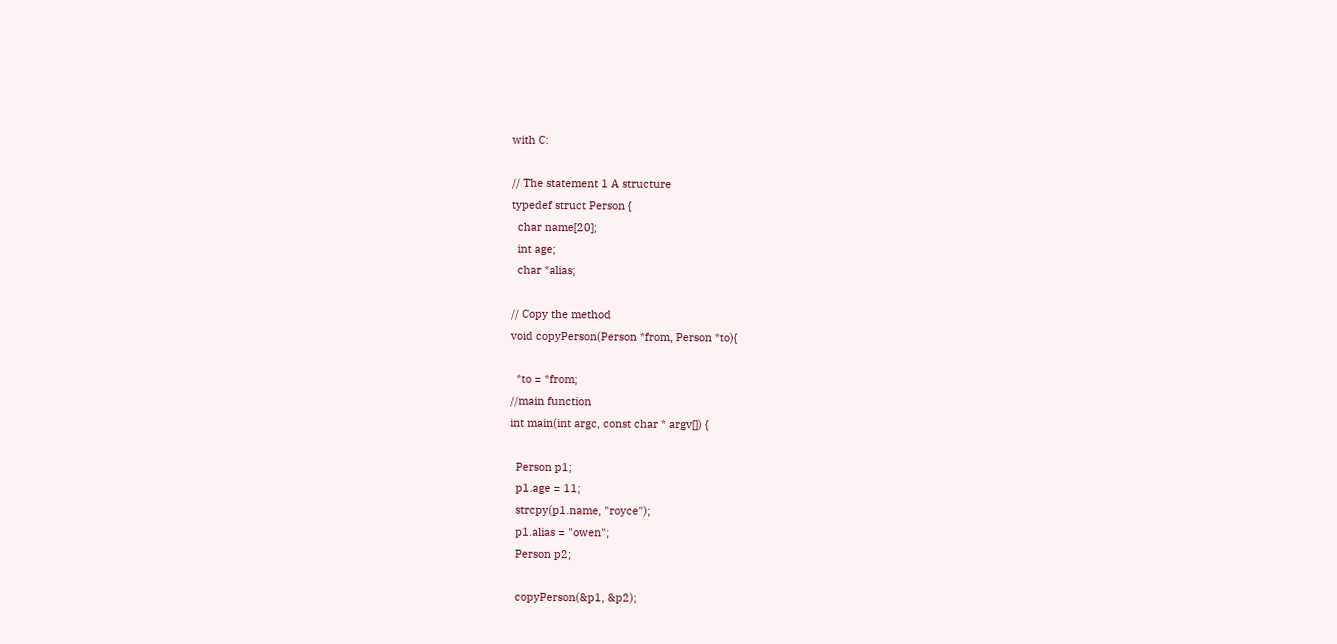with C:

// The statement 1 A structure
typedef struct Person {
  char name[20];
  int age;
  char *alias;

// Copy the method
void copyPerson(Person *from, Person *to){

  *to = *from;
//main function
int main(int argc, const char * argv[]) {

  Person p1;
  p1.age = 11;
  strcpy(p1.name, "royce");
  p1.alias = "owen";
  Person p2;

  copyPerson(&p1, &p2);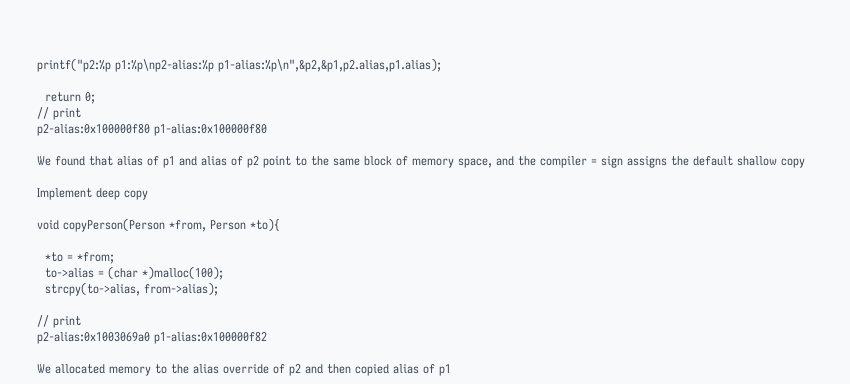printf("p2:%p p1:%p\np2-alias:%p p1-alias:%p\n",&p2,&p1,p2.alias,p1.alias);

  return 0;
// print
p2-alias:0x100000f80 p1-alias:0x100000f80

We found that alias of p1 and alias of p2 point to the same block of memory space, and the compiler = sign assigns the default shallow copy

Implement deep copy

void copyPerson(Person *from, Person *to){

  *to = *from;
  to->alias = (char *)malloc(100);
  strcpy(to->alias, from->alias);

// print
p2-alias:0x1003069a0 p1-alias:0x100000f82

We allocated memory to the alias override of p2 and then copied alias of p1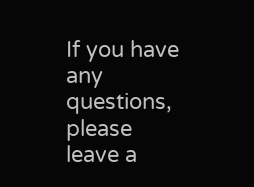If you have any questions, please leave a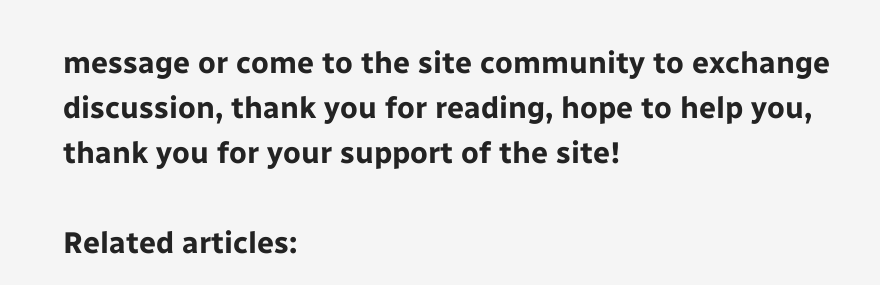message or come to the site community to exchange discussion, thank you for reading, hope to help you, thank you for your support of the site!

Related articles: